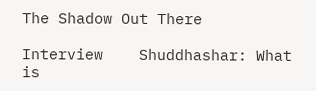The Shadow Out There

Interview    Shuddhashar: What is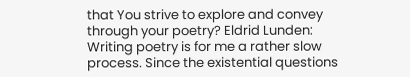that You strive to explore and convey through your poetry? Eldrid Lunden: Writing poetry is for me a rather slow process. Since the existential questions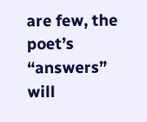are few, the poet’s “answers” will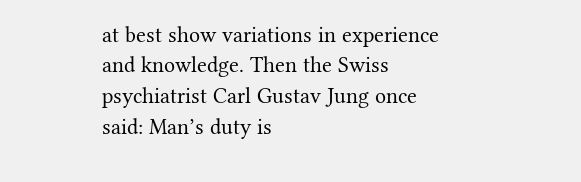at best show variations in experience and knowledge. Then the Swiss psychiatrist Carl Gustav Jung once said: Man’s duty is